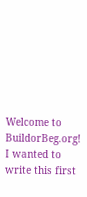Welcome to BuildorBeg.org! I wanted to write this first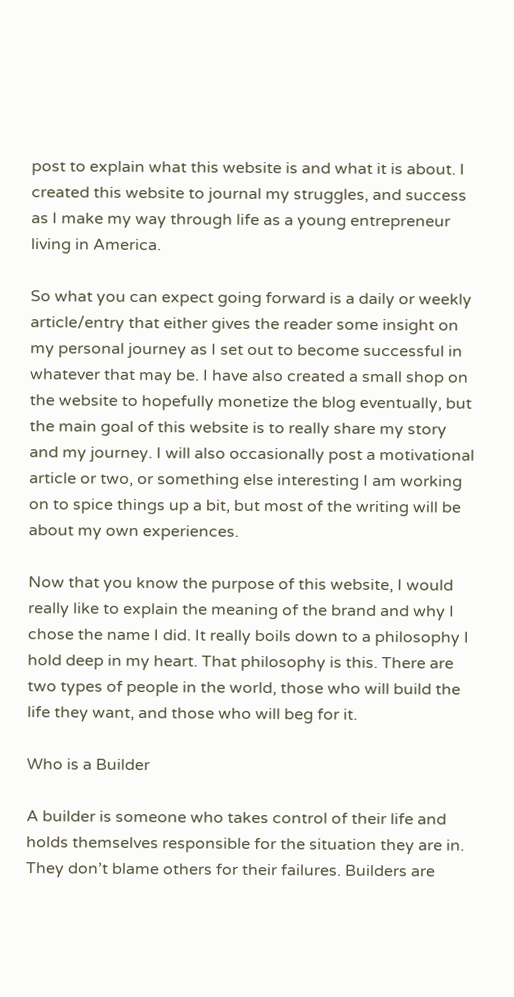post to explain what this website is and what it is about. I created this website to journal my struggles, and success as I make my way through life as a young entrepreneur living in America.

So what you can expect going forward is a daily or weekly article/entry that either gives the reader some insight on my personal journey as I set out to become successful in whatever that may be. I have also created a small shop on the website to hopefully monetize the blog eventually, but the main goal of this website is to really share my story and my journey. I will also occasionally post a motivational article or two, or something else interesting I am working on to spice things up a bit, but most of the writing will be about my own experiences.

Now that you know the purpose of this website, I would really like to explain the meaning of the brand and why I chose the name I did. It really boils down to a philosophy I hold deep in my heart. That philosophy is this. There are two types of people in the world, those who will build the life they want, and those who will beg for it.

Who is a Builder

A builder is someone who takes control of their life and holds themselves responsible for the situation they are in. They don’t blame others for their failures. Builders are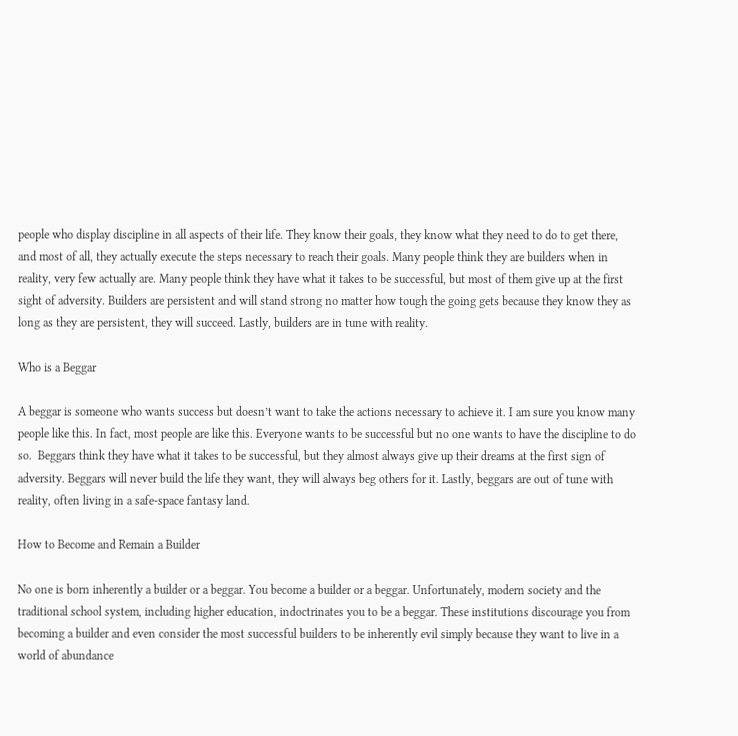people who display discipline in all aspects of their life. They know their goals, they know what they need to do to get there, and most of all, they actually execute the steps necessary to reach their goals. Many people think they are builders when in reality, very few actually are. Many people think they have what it takes to be successful, but most of them give up at the first sight of adversity. Builders are persistent and will stand strong no matter how tough the going gets because they know they as long as they are persistent, they will succeed. Lastly, builders are in tune with reality.

Who is a Beggar

A beggar is someone who wants success but doesn’t want to take the actions necessary to achieve it. I am sure you know many people like this. In fact, most people are like this. Everyone wants to be successful but no one wants to have the discipline to do so.  Beggars think they have what it takes to be successful, but they almost always give up their dreams at the first sign of adversity. Beggars will never build the life they want, they will always beg others for it. Lastly, beggars are out of tune with reality, often living in a safe-space fantasy land.

How to Become and Remain a Builder

No one is born inherently a builder or a beggar. You become a builder or a beggar. Unfortunately, modern society and the traditional school system, including higher education, indoctrinates you to be a beggar. These institutions discourage you from becoming a builder and even consider the most successful builders to be inherently evil simply because they want to live in a world of abundance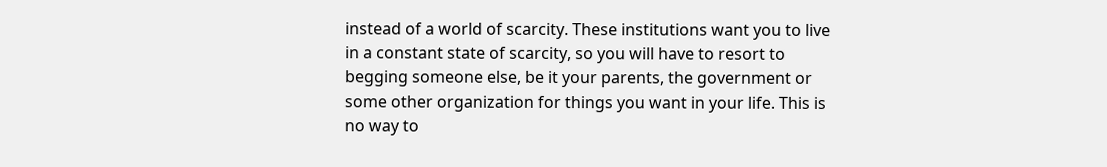instead of a world of scarcity. These institutions want you to live in a constant state of scarcity, so you will have to resort to begging someone else, be it your parents, the government or some other organization for things you want in your life. This is no way to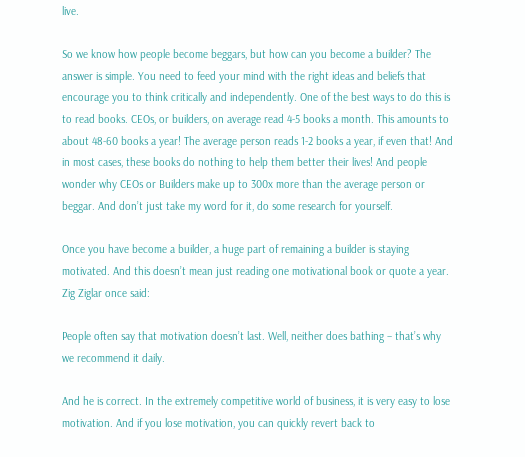live.

So we know how people become beggars, but how can you become a builder? The answer is simple. You need to feed your mind with the right ideas and beliefs that encourage you to think critically and independently. One of the best ways to do this is to read books. CEOs, or builders, on average read 4-5 books a month. This amounts to about 48-60 books a year! The average person reads 1-2 books a year, if even that! And in most cases, these books do nothing to help them better their lives! And people wonder why CEOs or Builders make up to 300x more than the average person or beggar. And don’t just take my word for it, do some research for yourself.

Once you have become a builder, a huge part of remaining a builder is staying motivated. And this doesn’t mean just reading one motivational book or quote a year. Zig Ziglar once said:

People often say that motivation doesn’t last. Well, neither does bathing – that’s why we recommend it daily.

And he is correct. In the extremely competitive world of business, it is very easy to lose motivation. And if you lose motivation, you can quickly revert back to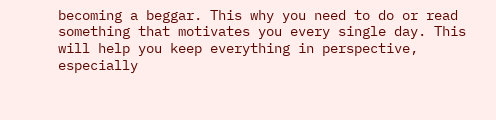becoming a beggar. This why you need to do or read something that motivates you every single day. This will help you keep everything in perspective, especially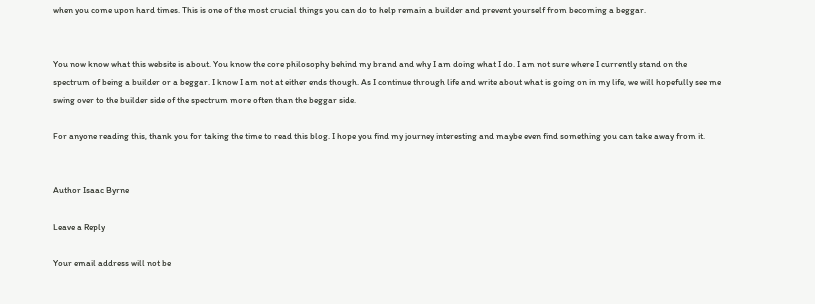when you come upon hard times. This is one of the most crucial things you can do to help remain a builder and prevent yourself from becoming a beggar.


You now know what this website is about. You know the core philosophy behind my brand and why I am doing what I do. I am not sure where I currently stand on the spectrum of being a builder or a beggar. I know I am not at either ends though. As I continue through life and write about what is going on in my life, we will hopefully see me swing over to the builder side of the spectrum more often than the beggar side.

For anyone reading this, thank you for taking the time to read this blog. I hope you find my journey interesting and maybe even find something you can take away from it.


Author Isaac Byrne

Leave a Reply

Your email address will not be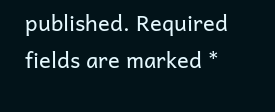published. Required fields are marked *